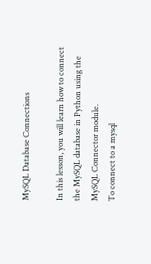MySQL Database Connections

In this lesson, you will learn how to connect the MySQL database in Python using the MySQL Connector module.
To connect to a mysql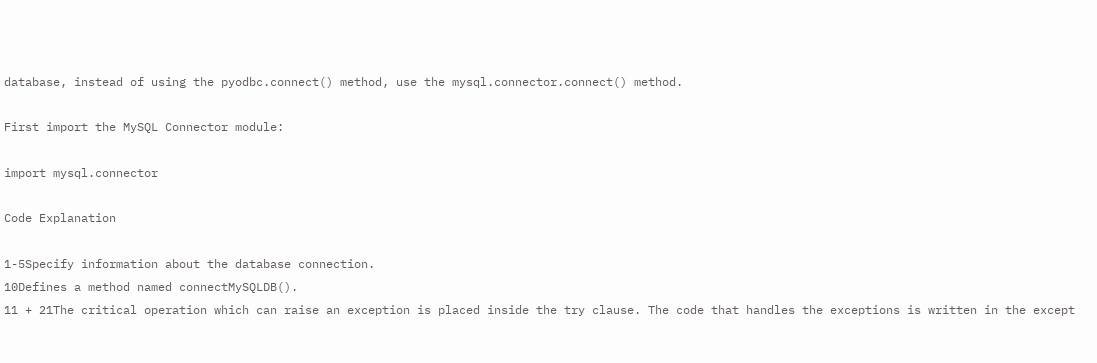database, instead of using the pyodbc.connect() method, use the mysql.connector.connect() method.

First import the MySQL Connector module:

import mysql.connector

Code Explanation

1-5Specify information about the database connection.
10Defines a method named connectMySQLDB().
11 + 21The critical operation which can raise an exception is placed inside the try clause. The code that handles the exceptions is written in the except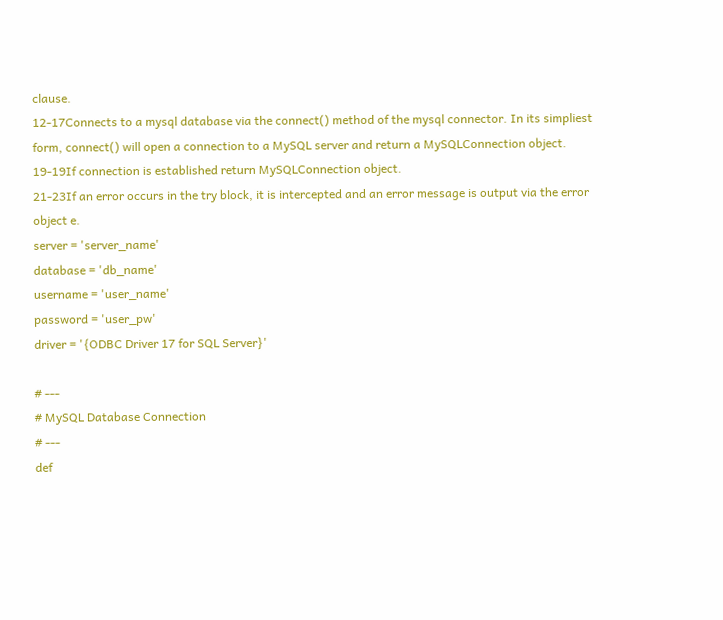clause.
12-17Connects to a mysql database via the connect() method of the mysql connector. In its simpliest form, connect() will open a connection to a MySQL server and return a MySQLConnection object.
19-19If connection is established return MySQLConnection object.
21-23If an error occurs in the try block, it is intercepted and an error message is output via the error object e.
server = 'server_name'
database = 'db_name'
username = 'user_name'
password = 'user_pw'
driver = '{ODBC Driver 17 for SQL Server}'

# ---
# MySQL Database Connection
# ---
def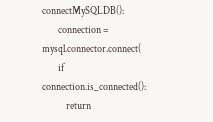connectMySQLDB():
        connection = mysql.connector.connect(
        if connection.is_connected():
            return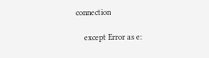connection

    except Error as e: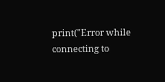print("Error while connecting to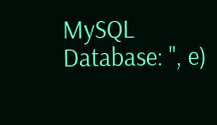MySQL Database: ", e)